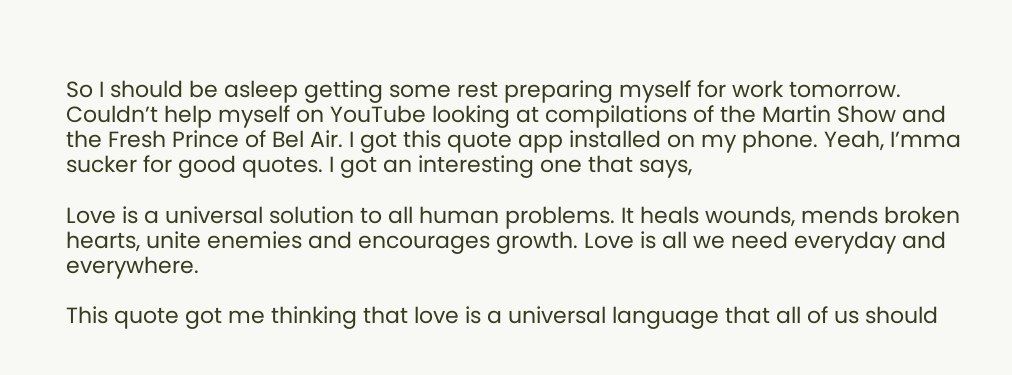So I should be asleep getting some rest preparing myself for work tomorrow. Couldn’t help myself on YouTube looking at compilations of the Martin Show and the Fresh Prince of Bel Air. I got this quote app installed on my phone. Yeah, I’mma sucker for good quotes. I got an interesting one that says,

Love is a universal solution to all human problems. It heals wounds, mends broken hearts, unite enemies and encourages growth. Love is all we need everyday and everywhere.

This quote got me thinking that love is a universal language that all of us should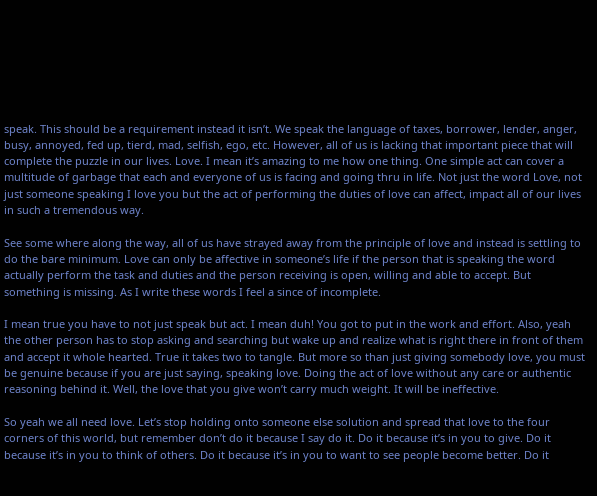speak. This should be a requirement instead it isn’t. We speak the language of taxes, borrower, lender, anger, busy, annoyed, fed up, tierd, mad, selfish, ego, etc. However, all of us is lacking that important piece that will complete the puzzle in our lives. Love. I mean it’s amazing to me how one thing. One simple act can cover a multitude of garbage that each and everyone of us is facing and going thru in life. Not just the word Love, not just someone speaking I love you but the act of performing the duties of love can affect, impact all of our lives in such a tremendous way.

See some where along the way, all of us have strayed away from the principle of love and instead is settling to do the bare minimum. Love can only be affective in someone’s life if the person that is speaking the word actually perform the task and duties and the person receiving is open, willing and able to accept. But something is missing. As I write these words I feel a since of incomplete.

I mean true you have to not just speak but act. I mean duh! You got to put in the work and effort. Also, yeah the other person has to stop asking and searching but wake up and realize what is right there in front of them and accept it whole hearted. True it takes two to tangle. But more so than just giving somebody love, you must be genuine because if you are just saying, speaking love. Doing the act of love without any care or authentic reasoning behind it. Well, the love that you give won’t carry much weight. It will be ineffective.

So yeah we all need love. Let’s stop holding onto someone else solution and spread that love to the four corners of this world, but remember don’t do it because I say do it. Do it because it’s in you to give. Do it because it’s in you to think of others. Do it because it’s in you to want to see people become better. Do it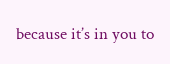because it’s in you to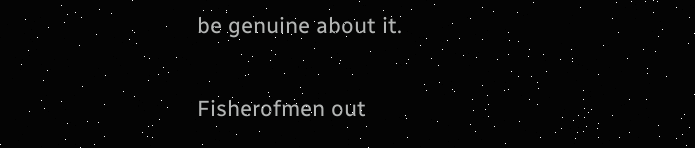be genuine about it.

Fisherofmen out